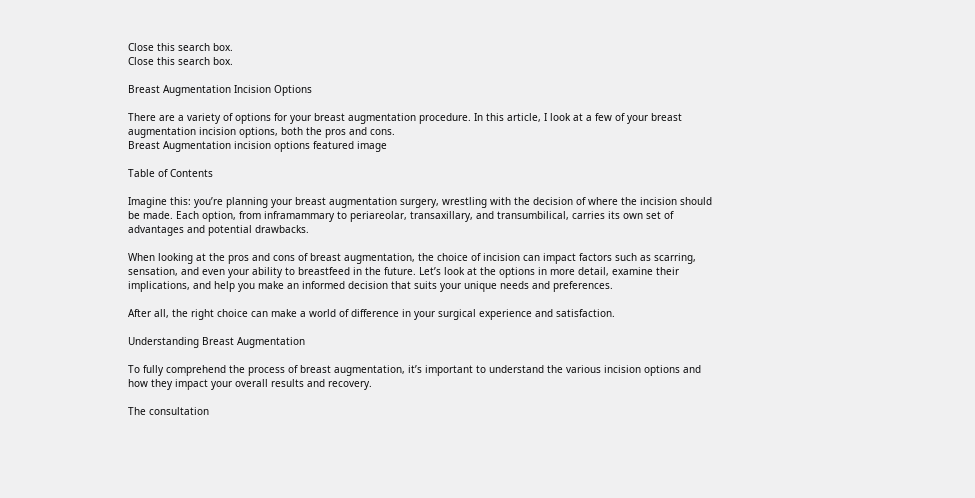Close this search box.
Close this search box.

Breast Augmentation Incision Options

There are a variety of options for your breast augmentation procedure. In this article, I look at a few of your breast augmentation incision options, both the pros and cons.
Breast Augmentation incision options featured image

Table of Contents

Imagine this: you’re planning your breast augmentation surgery, wrestling with the decision of where the incision should be made. Each option, from inframammary to periareolar, transaxillary, and transumbilical, carries its own set of advantages and potential drawbacks.

When looking at the pros and cons of breast augmentation, the choice of incision can impact factors such as scarring, sensation, and even your ability to breastfeed in the future. Let’s look at the options in more detail, examine their implications, and help you make an informed decision that suits your unique needs and preferences.

After all, the right choice can make a world of difference in your surgical experience and satisfaction.

Understanding Breast Augmentation

To fully comprehend the process of breast augmentation, it’s important to understand the various incision options and how they impact your overall results and recovery.

The consultation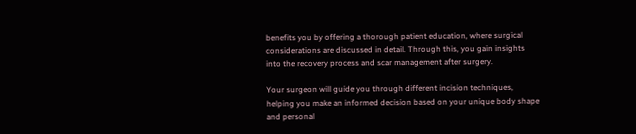benefits you by offering a thorough patient education, where surgical considerations are discussed in detail. Through this, you gain insights into the recovery process and scar management after surgery.

Your surgeon will guide you through different incision techniques, helping you make an informed decision based on your unique body shape and personal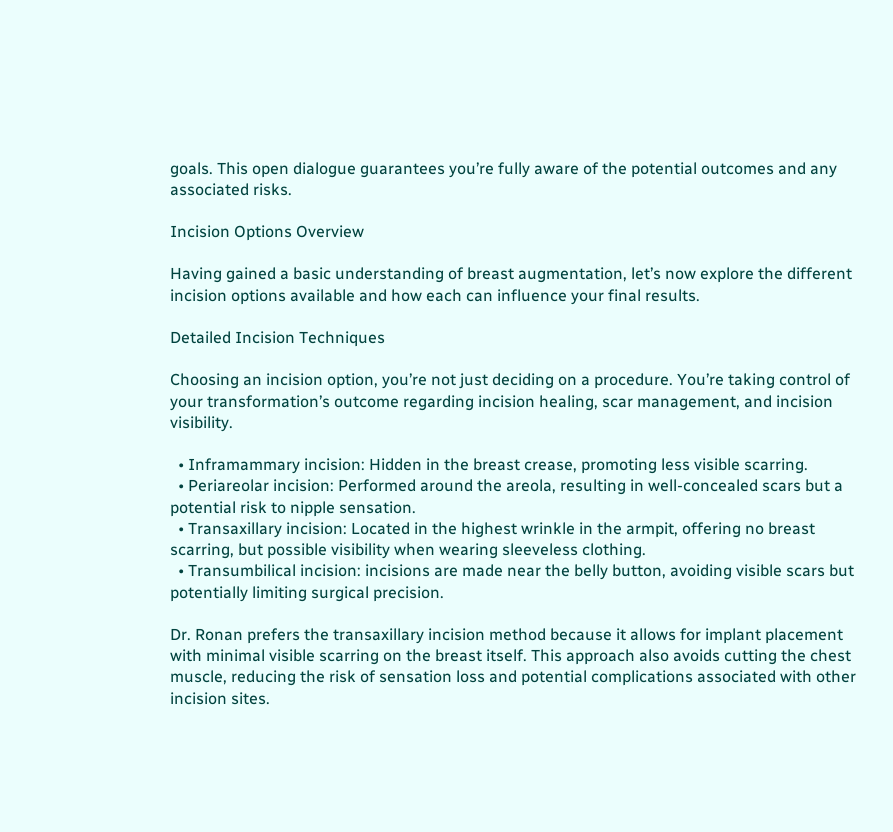goals. This open dialogue guarantees you’re fully aware of the potential outcomes and any associated risks.

Incision Options Overview

Having gained a basic understanding of breast augmentation, let’s now explore the different incision options available and how each can influence your final results.

Detailed Incision Techniques

Choosing an incision option, you’re not just deciding on a procedure. You’re taking control of your transformation’s outcome regarding incision healing, scar management, and incision visibility.

  • Inframammary incision: Hidden in the breast crease, promoting less visible scarring.
  • Periareolar incision: Performed around the areola, resulting in well-concealed scars but a potential risk to nipple sensation.
  • Transaxillary incision: Located in the highest wrinkle in the armpit, offering no breast scarring, but possible visibility when wearing sleeveless clothing.
  • Transumbilical incision: incisions are made near the belly button, avoiding visible scars but potentially limiting surgical precision.

Dr. Ronan prefers the transaxillary incision method because it allows for implant placement with minimal visible scarring on the breast itself. This approach also avoids cutting the chest muscle, reducing the risk of sensation loss and potential complications associated with other incision sites.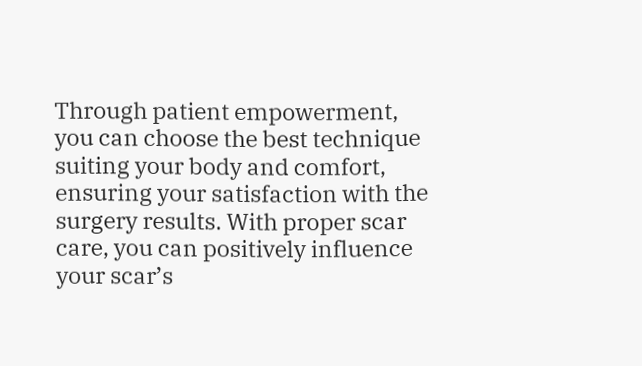Through patient empowerment, you can choose the best technique suiting your body and comfort, ensuring your satisfaction with the surgery results. With proper scar care, you can positively influence your scar’s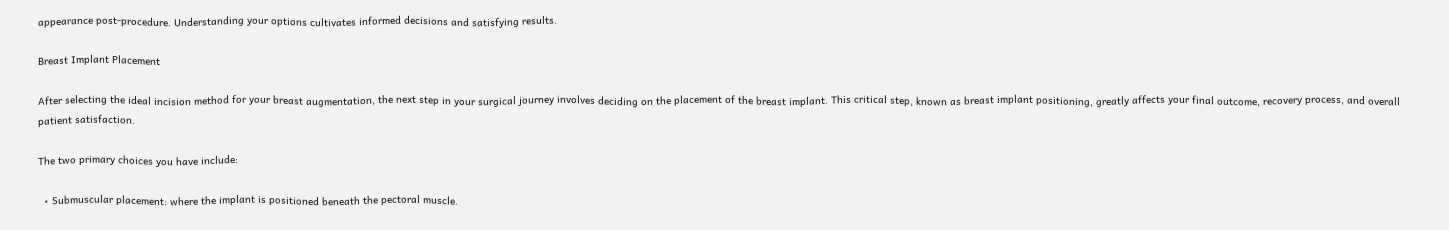appearance post-procedure. Understanding your options cultivates informed decisions and satisfying results.

Breast Implant Placement

After selecting the ideal incision method for your breast augmentation, the next step in your surgical journey involves deciding on the placement of the breast implant. This critical step, known as breast implant positioning, greatly affects your final outcome, recovery process, and overall patient satisfaction.

The two primary choices you have include:

  • Submuscular placement: where the implant is positioned beneath the pectoral muscle.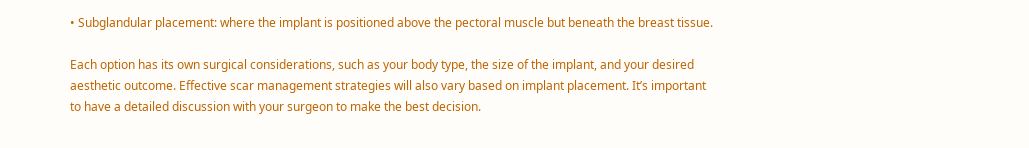• Subglandular placement: where the implant is positioned above the pectoral muscle but beneath the breast tissue.

Each option has its own surgical considerations, such as your body type, the size of the implant, and your desired aesthetic outcome. Effective scar management strategies will also vary based on implant placement. It’s important to have a detailed discussion with your surgeon to make the best decision.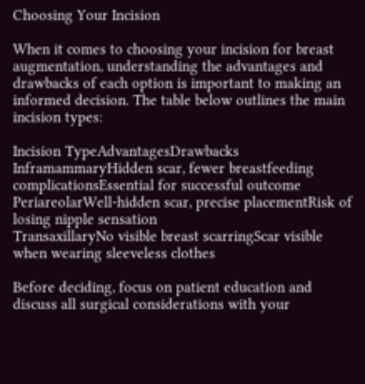Choosing Your Incision

When it comes to choosing your incision for breast augmentation, understanding the advantages and drawbacks of each option is important to making an informed decision. The table below outlines the main incision types:

Incision TypeAdvantagesDrawbacks
InframammaryHidden scar, fewer breastfeeding complicationsEssential for successful outcome
PeriareolarWell-hidden scar, precise placementRisk of losing nipple sensation
TransaxillaryNo visible breast scarringScar visible when wearing sleeveless clothes

Before deciding, focus on patient education and discuss all surgical considerations with your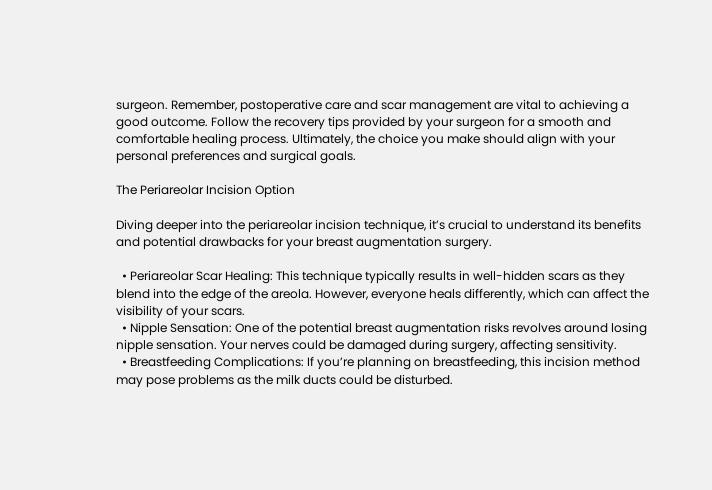surgeon. Remember, postoperative care and scar management are vital to achieving a good outcome. Follow the recovery tips provided by your surgeon for a smooth and comfortable healing process. Ultimately, the choice you make should align with your personal preferences and surgical goals.

The Periareolar Incision Option

Diving deeper into the periareolar incision technique, it’s crucial to understand its benefits and potential drawbacks for your breast augmentation surgery.

  • Periareolar Scar Healing: This technique typically results in well-hidden scars as they blend into the edge of the areola. However, everyone heals differently, which can affect the visibility of your scars.
  • Nipple Sensation: One of the potential breast augmentation risks revolves around losing nipple sensation. Your nerves could be damaged during surgery, affecting sensitivity.
  • Breastfeeding Complications: If you’re planning on breastfeeding, this incision method may pose problems as the milk ducts could be disturbed.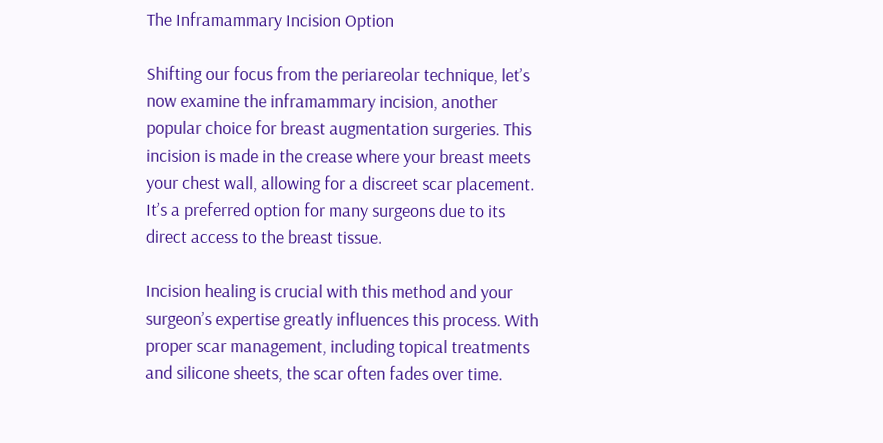The Inframammary Incision Option

Shifting our focus from the periareolar technique, let’s now examine the inframammary incision, another popular choice for breast augmentation surgeries. This incision is made in the crease where your breast meets your chest wall, allowing for a discreet scar placement. It’s a preferred option for many surgeons due to its direct access to the breast tissue.

Incision healing is crucial with this method and your surgeon’s expertise greatly influences this process. With proper scar management, including topical treatments and silicone sheets, the scar often fades over time.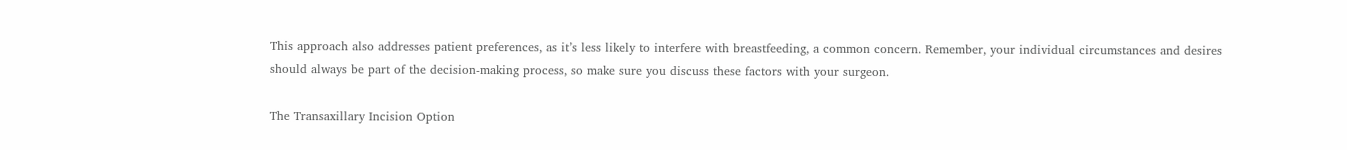This approach also addresses patient preferences, as it’s less likely to interfere with breastfeeding, a common concern. Remember, your individual circumstances and desires should always be part of the decision-making process, so make sure you discuss these factors with your surgeon.

The Transaxillary Incision Option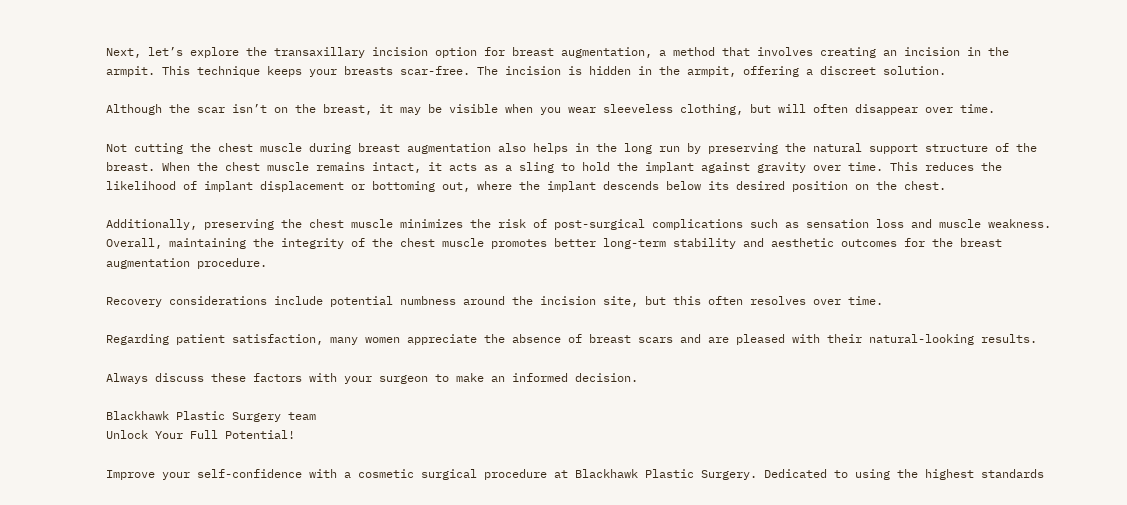Next, let’s explore the transaxillary incision option for breast augmentation, a method that involves creating an incision in the armpit. This technique keeps your breasts scar-free. The incision is hidden in the armpit, offering a discreet solution.

Although the scar isn’t on the breast, it may be visible when you wear sleeveless clothing, but will often disappear over time.

Not cutting the chest muscle during breast augmentation also helps in the long run by preserving the natural support structure of the breast. When the chest muscle remains intact, it acts as a sling to hold the implant against gravity over time. This reduces the likelihood of implant displacement or bottoming out, where the implant descends below its desired position on the chest.

Additionally, preserving the chest muscle minimizes the risk of post-surgical complications such as sensation loss and muscle weakness. Overall, maintaining the integrity of the chest muscle promotes better long-term stability and aesthetic outcomes for the breast augmentation procedure.

Recovery considerations include potential numbness around the incision site, but this often resolves over time.

Regarding patient satisfaction, many women appreciate the absence of breast scars and are pleased with their natural-looking results.

Always discuss these factors with your surgeon to make an informed decision.

Blackhawk Plastic Surgery team
Unlock Your Full Potential!

Improve your self-confidence with a cosmetic surgical procedure at Blackhawk Plastic Surgery. Dedicated to using the highest standards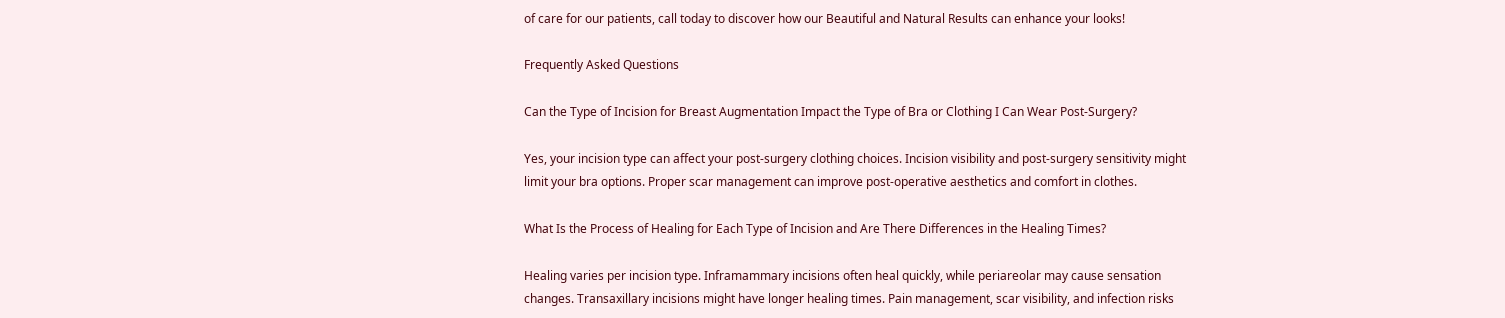of care for our patients, call today to discover how our Beautiful and Natural Results can enhance your looks!

Frequently Asked Questions

Can the Type of Incision for Breast Augmentation Impact the Type of Bra or Clothing I Can Wear Post-Surgery?

Yes, your incision type can affect your post-surgery clothing choices. Incision visibility and post-surgery sensitivity might limit your bra options. Proper scar management can improve post-operative aesthetics and comfort in clothes.

What Is the Process of Healing for Each Type of Incision and Are There Differences in the Healing Times?

Healing varies per incision type. Inframammary incisions often heal quickly, while periareolar may cause sensation changes. Transaxillary incisions might have longer healing times. Pain management, scar visibility, and infection risks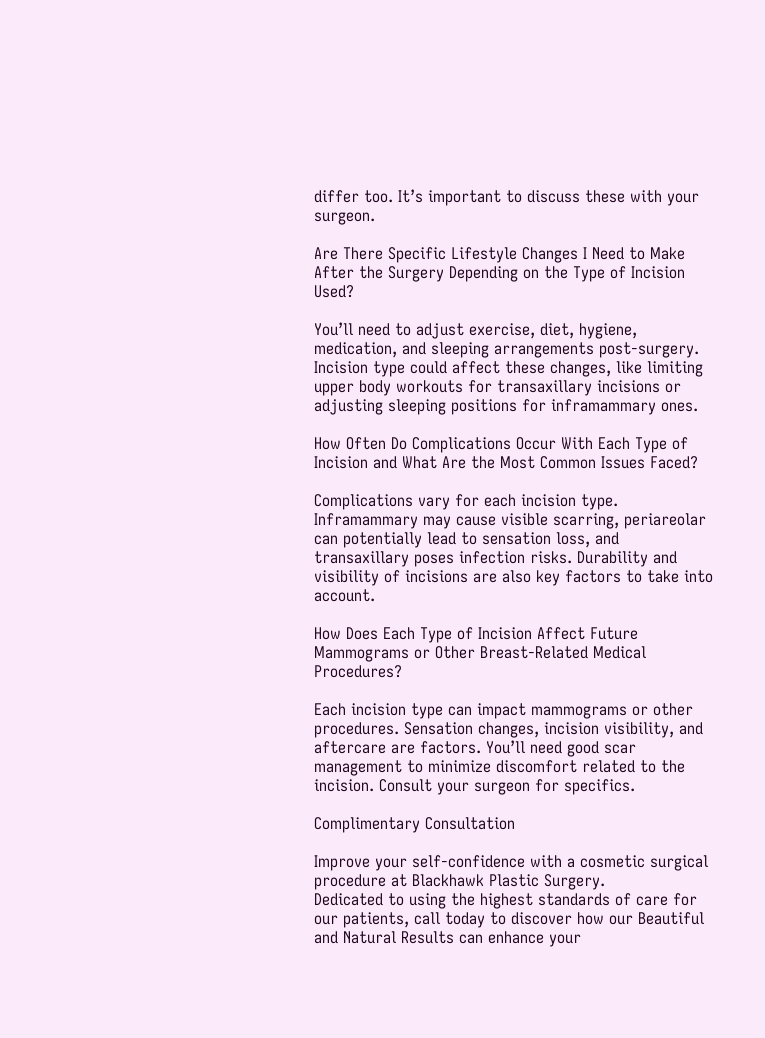differ too. It’s important to discuss these with your surgeon.

Are There Specific Lifestyle Changes I Need to Make After the Surgery Depending on the Type of Incision Used?

You’ll need to adjust exercise, diet, hygiene, medication, and sleeping arrangements post-surgery. Incision type could affect these changes, like limiting upper body workouts for transaxillary incisions or adjusting sleeping positions for inframammary ones.

How Often Do Complications Occur With Each Type of Incision and What Are the Most Common Issues Faced?

Complications vary for each incision type. Inframammary may cause visible scarring, periareolar can potentially lead to sensation loss, and transaxillary poses infection risks. Durability and visibility of incisions are also key factors to take into account.

How Does Each Type of Incision Affect Future Mammograms or Other Breast-Related Medical Procedures?

Each incision type can impact mammograms or other procedures. Sensation changes, incision visibility, and aftercare are factors. You’ll need good scar management to minimize discomfort related to the incision. Consult your surgeon for specifics.

Complimentary Consultation

Improve your self-confidence with a cosmetic surgical procedure at Blackhawk Plastic Surgery.
Dedicated to using the highest standards of care for our patients, call today to discover how our Beautiful and Natural Results can enhance your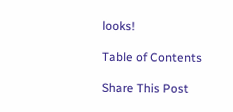looks!

Table of Contents

Share This Post